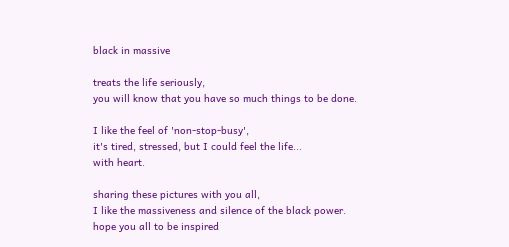black in massive

treats the life seriously,
you will know that you have so much things to be done.

I like the feel of 'non-stop-busy',
it's tired, stressed, but I could feel the life...
with heart.

sharing these pictures with you all,
I like the massiveness and silence of the black power.
hope you all to be inspired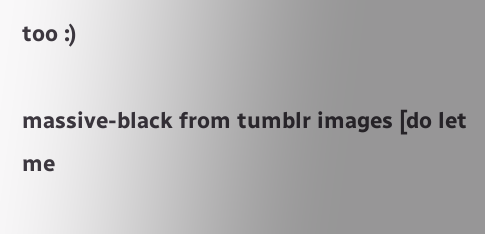too :)

massive-black from tumblr images [do let me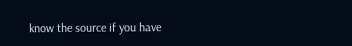know the source if you have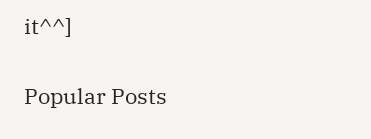it^^]

Popular Posts